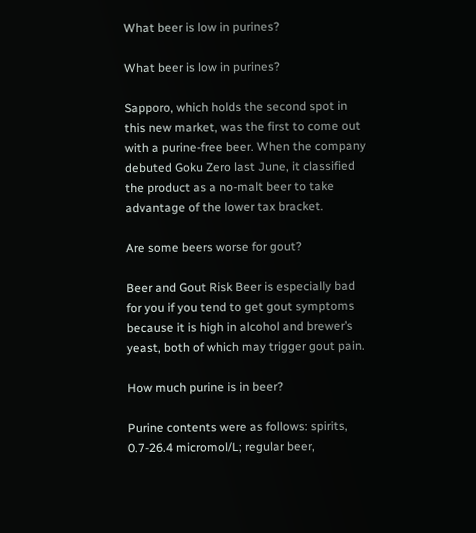What beer is low in purines?

What beer is low in purines?

Sapporo, which holds the second spot in this new market, was the first to come out with a purine-free beer. When the company debuted Goku Zero last June, it classified the product as a no-malt beer to take advantage of the lower tax bracket.

Are some beers worse for gout?

Beer and Gout Risk Beer is especially bad for you if you tend to get gout symptoms because it is high in alcohol and brewer’s yeast, both of which may trigger gout pain.

How much purine is in beer?

Purine contents were as follows: spirits, 0.7-26.4 micromol/L; regular beer,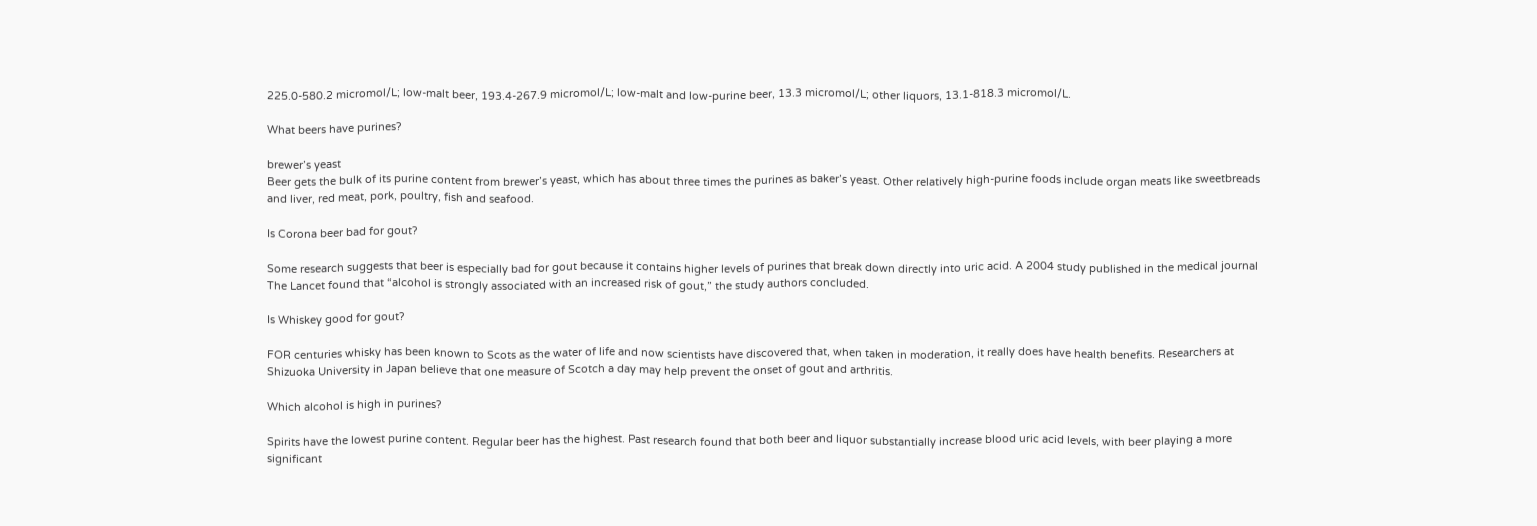225.0-580.2 micromol/L; low-malt beer, 193.4-267.9 micromol/L; low-malt and low-purine beer, 13.3 micromol/L; other liquors, 13.1-818.3 micromol/L.

What beers have purines?

brewer’s yeast
Beer gets the bulk of its purine content from brewer’s yeast, which has about three times the purines as baker’s yeast. Other relatively high-purine foods include organ meats like sweetbreads and liver, red meat, pork, poultry, fish and seafood.

Is Corona beer bad for gout?

Some research suggests that beer is especially bad for gout because it contains higher levels of purines that break down directly into uric acid. A 2004 study published in the medical journal The Lancet found that “alcohol is strongly associated with an increased risk of gout,” the study authors concluded.

Is Whiskey good for gout?

FOR centuries whisky has been known to Scots as the water of life and now scientists have discovered that, when taken in moderation, it really does have health benefits. Researchers at Shizuoka University in Japan believe that one measure of Scotch a day may help prevent the onset of gout and arthritis.

Which alcohol is high in purines?

Spirits have the lowest purine content. Regular beer has the highest. Past research found that both beer and liquor substantially increase blood uric acid levels, with beer playing a more significant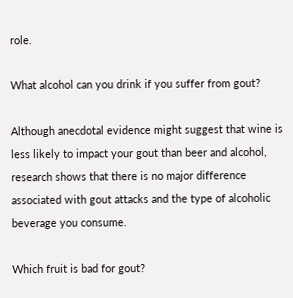role.

What alcohol can you drink if you suffer from gout?

Although anecdotal evidence might suggest that wine is less likely to impact your gout than beer and alcohol, research shows that there is no major difference associated with gout attacks and the type of alcoholic beverage you consume.

Which fruit is bad for gout?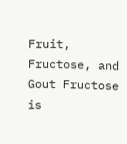Fruit, Fructose, and Gout Fructose is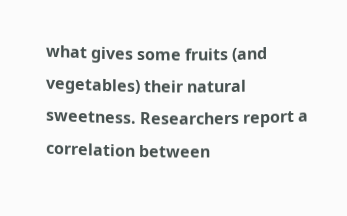what gives some fruits (and vegetables) their natural sweetness. Researchers report a correlation between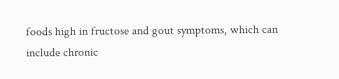foods high in fructose and gout symptoms, which can include chronic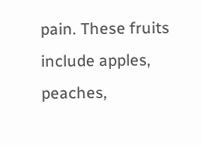pain. These fruits include apples, peaches,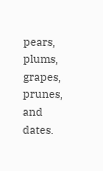pears, plums, grapes, prunes, and dates.